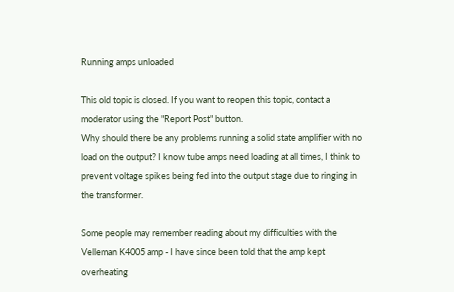Running amps unloaded

This old topic is closed. If you want to reopen this topic, contact a moderator using the "Report Post" button.
Why should there be any problems running a solid state amplifier with no load on the output? I know tube amps need loading at all times, I think to prevent voltage spikes being fed into the output stage due to ringing in the transformer.

Some people may remember reading about my difficulties with the Velleman K4005 amp - I have since been told that the amp kept overheating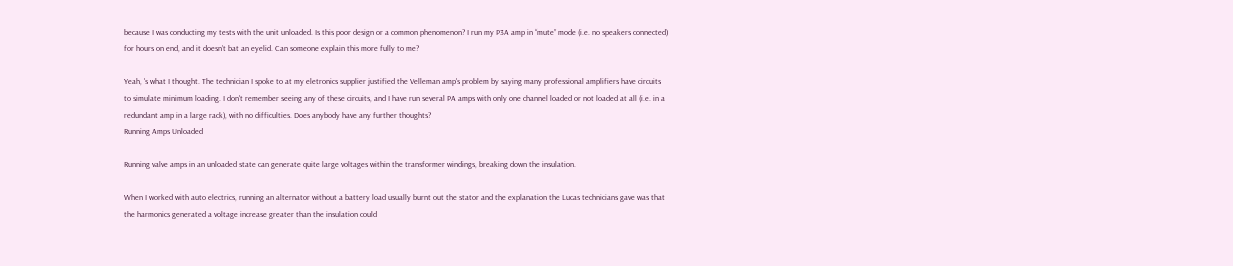because I was conducting my tests with the unit unloaded. Is this poor design or a common phenomenon? I run my P3A amp in “mute” mode (i.e. no speakers connected) for hours on end, and it doesn’t bat an eyelid. Can someone explain this more fully to me?

Yeah, 's what I thought. The technician I spoke to at my eletronics supplier justified the Velleman amp's problem by saying many professional amplifiers have circuits to simulate minimum loading. I don't remember seeing any of these circuits, and I have run several PA amps with only one channel loaded or not loaded at all (i.e. in a redundant amp in a large rack), with no difficulties. Does anybody have any further thoughts?
Running Amps Unloaded

Running valve amps in an unloaded state can generate quite large voltages within the transformer windings, breaking down the insulation.

When I worked with auto electrics, running an alternator without a battery load usually burnt out the stator and the explanation the Lucas technicians gave was that the harmonics generated a voltage increase greater than the insulation could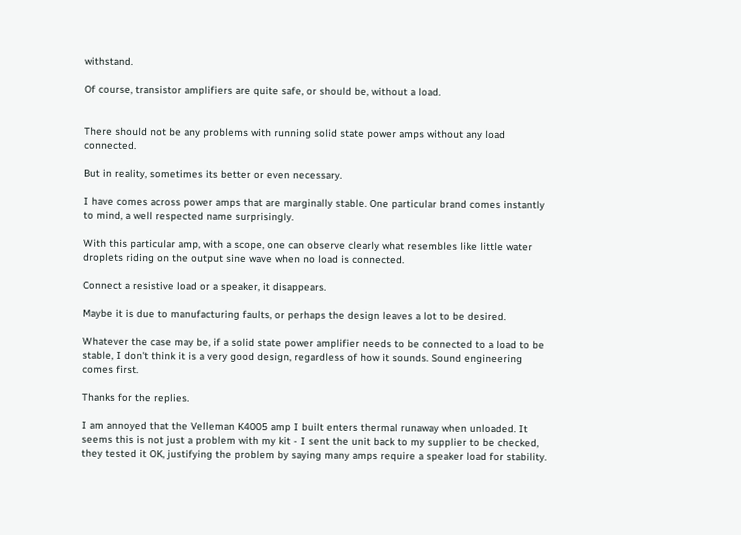withstand.

Of course, transistor amplifiers are quite safe, or should be, without a load.


There should not be any problems with running solid state power amps without any load connected.

But in reality, sometimes its better or even necessary.

I have comes across power amps that are marginally stable. One particular brand comes instantly to mind, a well respected name surprisingly.

With this particular amp, with a scope, one can observe clearly what resembles like little water droplets riding on the output sine wave when no load is connected.

Connect a resistive load or a speaker, it disappears.

Maybe it is due to manufacturing faults, or perhaps the design leaves a lot to be desired.

Whatever the case may be, if a solid state power amplifier needs to be connected to a load to be stable, I don't think it is a very good design, regardless of how it sounds. Sound engineering comes first.

Thanks for the replies.

I am annoyed that the Velleman K4005 amp I built enters thermal runaway when unloaded. It seems this is not just a problem with my kit - I sent the unit back to my supplier to be checked, they tested it OK, justifying the problem by saying many amps require a speaker load for stability.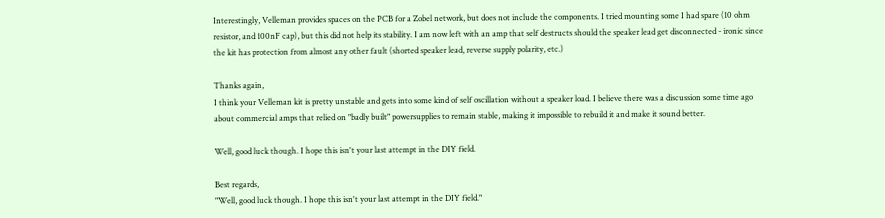Interestingly, Velleman provides spaces on the PCB for a Zobel network, but does not include the components. I tried mounting some I had spare (10 ohm resistor, and 100nF cap), but this did not help its stability. I am now left with an amp that self destructs should the speaker lead get disconnected - ironic since the kit has protection from almost any other fault (shorted speaker lead, reverse supply polarity, etc.)

Thanks again,
I think your Velleman kit is pretty unstable and gets into some kind of self oscillation without a speaker load. I believe there was a discussion some time ago about commercial amps that relied on "badly built" powersupplies to remain stable, making it impossible to rebuild it and make it sound better.

Well, good luck though. I hope this isn't your last attempt in the DIY field.

Best regards,
"Well, good luck though. I hope this isn't your last attempt in the DIY field."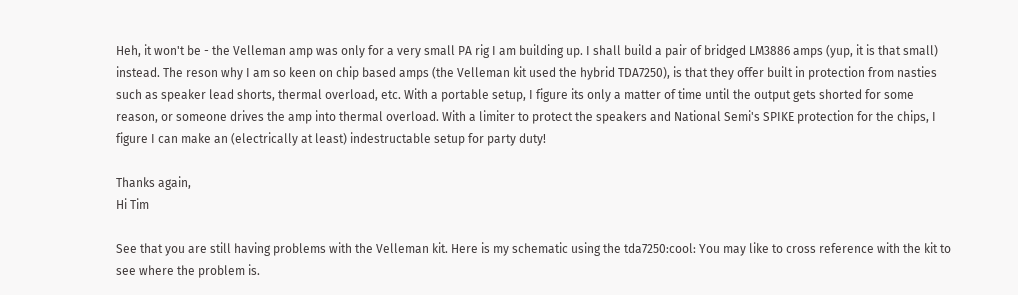Heh, it won't be - the Velleman amp was only for a very small PA rig I am building up. I shall build a pair of bridged LM3886 amps (yup, it is that small) instead. The reson why I am so keen on chip based amps (the Velleman kit used the hybrid TDA7250), is that they offer built in protection from nasties such as speaker lead shorts, thermal overload, etc. With a portable setup, I figure its only a matter of time until the output gets shorted for some reason, or someone drives the amp into thermal overload. With a limiter to protect the speakers and National Semi's SPIKE protection for the chips, I figure I can make an (electrically at least) indestructable setup for party duty!

Thanks again,
Hi Tim

See that you are still having problems with the Velleman kit. Here is my schematic using the tda7250:cool: You may like to cross reference with the kit to see where the problem is.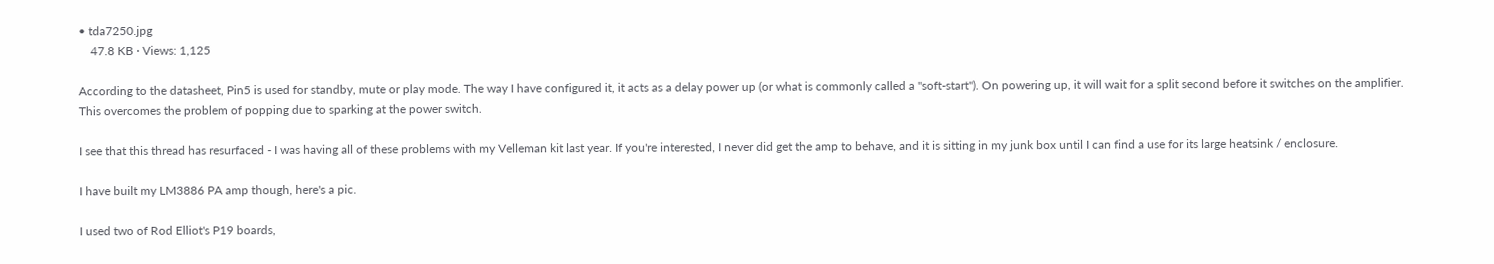• tda7250.jpg
    47.8 KB · Views: 1,125

According to the datasheet, Pin5 is used for standby, mute or play mode. The way I have configured it, it acts as a delay power up (or what is commonly called a "soft-start"). On powering up, it will wait for a split second before it switches on the amplifier. This overcomes the problem of popping due to sparking at the power switch.

I see that this thread has resurfaced - I was having all of these problems with my Velleman kit last year. If you're interested, I never did get the amp to behave, and it is sitting in my junk box until I can find a use for its large heatsink / enclosure.

I have built my LM3886 PA amp though, here's a pic.

I used two of Rod Elliot's P19 boards,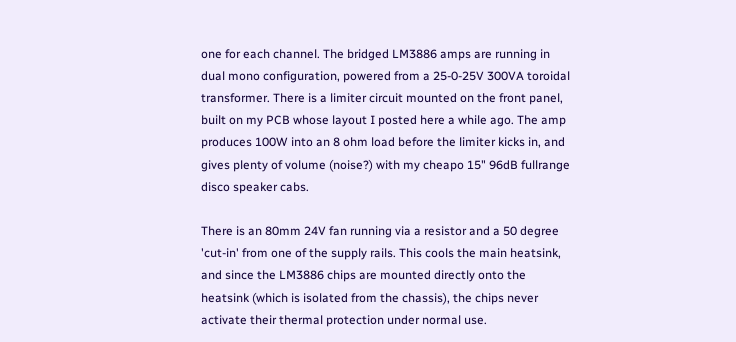one for each channel. The bridged LM3886 amps are running in dual mono configuration, powered from a 25-0-25V 300VA toroidal transformer. There is a limiter circuit mounted on the front panel, built on my PCB whose layout I posted here a while ago. The amp produces 100W into an 8 ohm load before the limiter kicks in, and gives plenty of volume (noise?) with my cheapo 15" 96dB fullrange disco speaker cabs.

There is an 80mm 24V fan running via a resistor and a 50 degree 'cut-in' from one of the supply rails. This cools the main heatsink, and since the LM3886 chips are mounted directly onto the heatsink (which is isolated from the chassis), the chips never activate their thermal protection under normal use.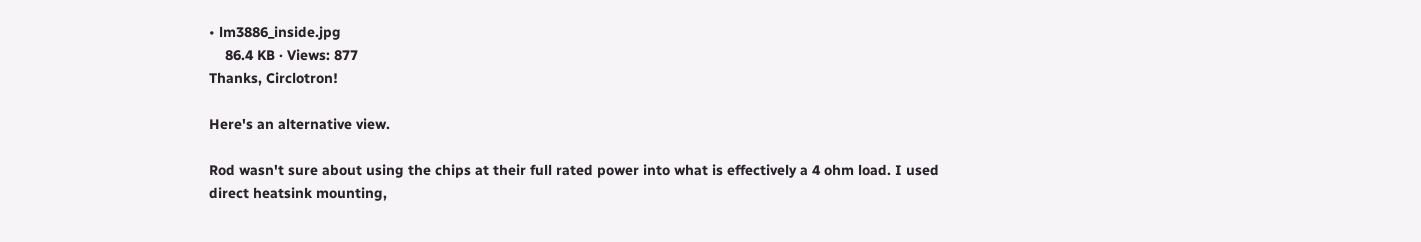• lm3886_inside.jpg
    86.4 KB · Views: 877
Thanks, Circlotron!

Here's an alternative view.

Rod wasn't sure about using the chips at their full rated power into what is effectively a 4 ohm load. I used direct heatsink mounting,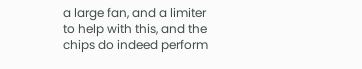a large fan, and a limiter to help with this, and the chips do indeed perform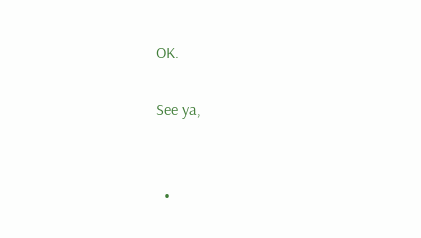OK.

See ya,


  •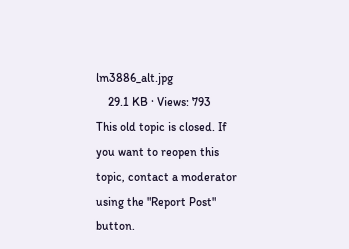lm3886_alt.jpg
    29.1 KB · Views: 793
This old topic is closed. If you want to reopen this topic, contact a moderator using the "Report Post" button.